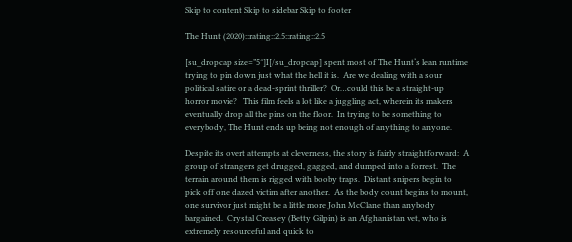Skip to content Skip to sidebar Skip to footer

The Hunt (2020)::rating::2.5::rating::2.5

[su_dropcap size=”5″]I[/su_dropcap] spent most of The Hunt‘s lean runtime trying to pin down just what the hell it is.  Are we dealing with a sour political satire or a dead-sprint thriller?  Or…could this be a straight-up horror movie?   This film feels a lot like a juggling act, wherein its makers eventually drop all the pins on the floor.  In trying to be something to everybody, The Hunt ends up being not enough of anything to anyone.

Despite its overt attempts at cleverness, the story is fairly straightforward:  A group of strangers get drugged, gagged, and dumped into a forrest.  The terrain around them is rigged with booby traps.  Distant snipers begin to pick off one dazed victim after another.  As the body count begins to mount, one survivor just might be a little more John McClane than anybody bargained.  Crystal Creasey (Betty Gilpin) is an Afghanistan vet, who is extremely resourceful and quick to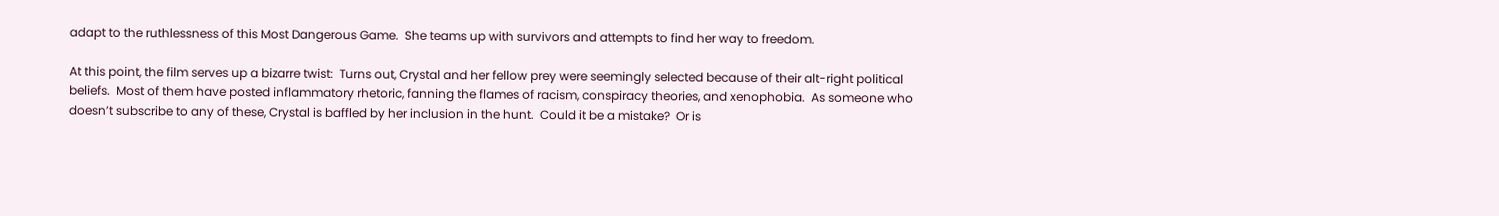adapt to the ruthlessness of this Most Dangerous Game.  She teams up with survivors and attempts to find her way to freedom.

At this point, the film serves up a bizarre twist:  Turns out, Crystal and her fellow prey were seemingly selected because of their alt-right political beliefs.  Most of them have posted inflammatory rhetoric, fanning the flames of racism, conspiracy theories, and xenophobia.  As someone who doesn’t subscribe to any of these, Crystal is baffled by her inclusion in the hunt.  Could it be a mistake?  Or is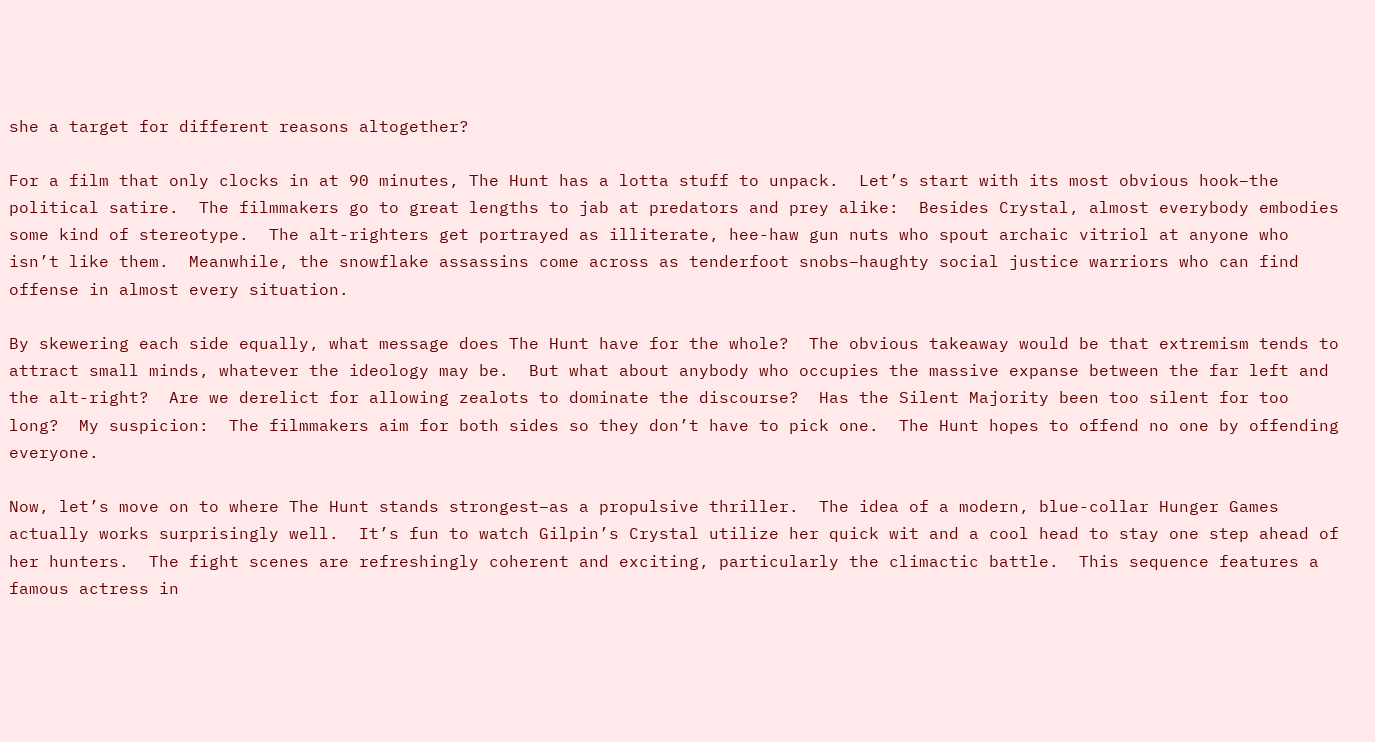she a target for different reasons altogether?

For a film that only clocks in at 90 minutes, The Hunt has a lotta stuff to unpack.  Let’s start with its most obvious hook–the political satire.  The filmmakers go to great lengths to jab at predators and prey alike:  Besides Crystal, almost everybody embodies some kind of stereotype.  The alt-righters get portrayed as illiterate, hee-haw gun nuts who spout archaic vitriol at anyone who isn’t like them.  Meanwhile, the snowflake assassins come across as tenderfoot snobs–haughty social justice warriors who can find offense in almost every situation.

By skewering each side equally, what message does The Hunt have for the whole?  The obvious takeaway would be that extremism tends to attract small minds, whatever the ideology may be.  But what about anybody who occupies the massive expanse between the far left and the alt-right?  Are we derelict for allowing zealots to dominate the discourse?  Has the Silent Majority been too silent for too long?  My suspicion:  The filmmakers aim for both sides so they don’t have to pick one.  The Hunt hopes to offend no one by offending everyone.

Now, let’s move on to where The Hunt stands strongest–as a propulsive thriller.  The idea of a modern, blue-collar Hunger Games actually works surprisingly well.  It’s fun to watch Gilpin’s Crystal utilize her quick wit and a cool head to stay one step ahead of her hunters.  The fight scenes are refreshingly coherent and exciting, particularly the climactic battle.  This sequence features a famous actress in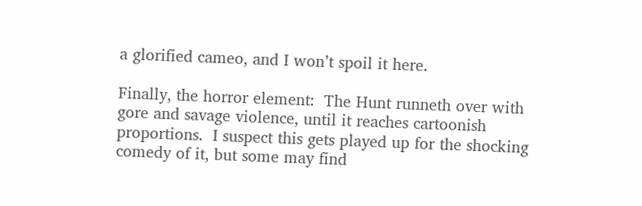a glorified cameo, and I won’t spoil it here.

Finally, the horror element:  The Hunt runneth over with gore and savage violence, until it reaches cartoonish proportions.  I suspect this gets played up for the shocking comedy of it, but some may find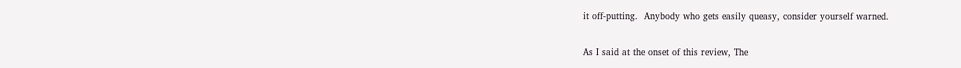it off-putting.  Anybody who gets easily queasy, consider yourself warned.

As I said at the onset of this review, The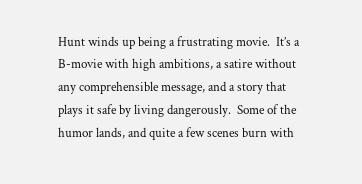Hunt winds up being a frustrating movie.  It’s a B-movie with high ambitions, a satire without any comprehensible message, and a story that plays it safe by living dangerously.  Some of the humor lands, and quite a few scenes burn with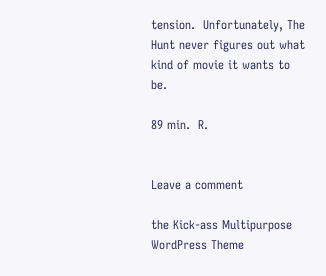tension.  Unfortunately, The Hunt never figures out what kind of movie it wants to be.

89 min.  R.


Leave a comment

the Kick-ass Multipurpose WordPress Theme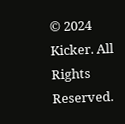© 2024 Kicker. All Rights Reserved.